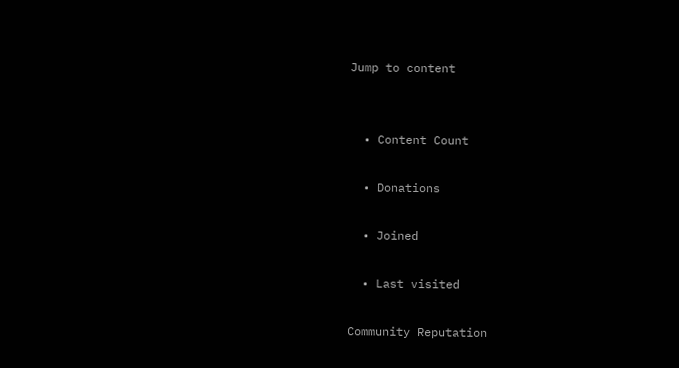Jump to content


  • Content Count

  • Donations

  • Joined

  • Last visited

Community Reputation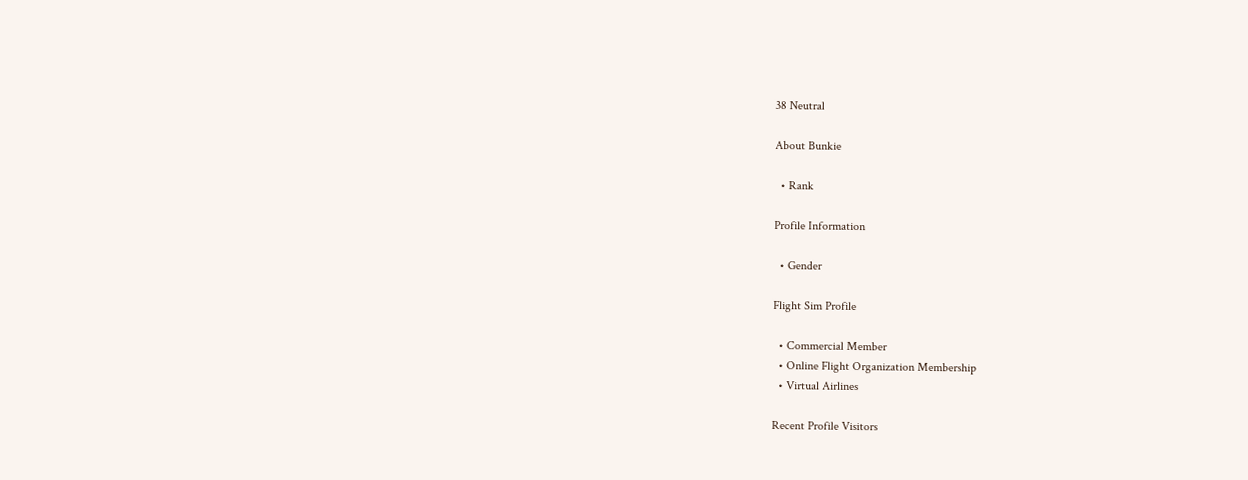38 Neutral

About Bunkie

  • Rank

Profile Information

  • Gender

Flight Sim Profile

  • Commercial Member
  • Online Flight Organization Membership
  • Virtual Airlines

Recent Profile Visitors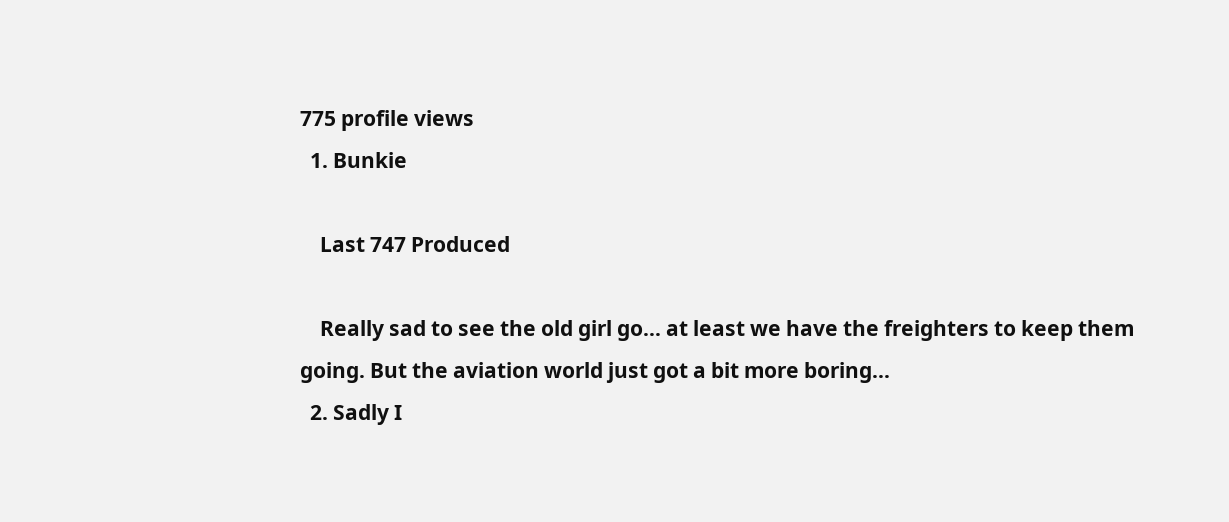775 profile views
  1. Bunkie

    Last 747 Produced

    Really sad to see the old girl go... at least we have the freighters to keep them going. But the aviation world just got a bit more boring...
  2. Sadly I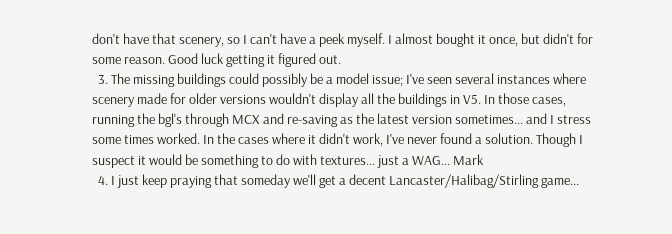don't have that scenery, so I can't have a peek myself. I almost bought it once, but didn't for some reason. Good luck getting it figured out.
  3. The missing buildings could possibly be a model issue; I've seen several instances where scenery made for older versions wouldn't display all the buildings in V5. In those cases, running the bgl's through MCX and re-saving as the latest version sometimes... and I stress some times worked. In the cases where it didn't work, I've never found a solution. Though I suspect it would be something to do with textures... just a WAG... Mark
  4. I just keep praying that someday we'll get a decent Lancaster/Halibag/Stirling game...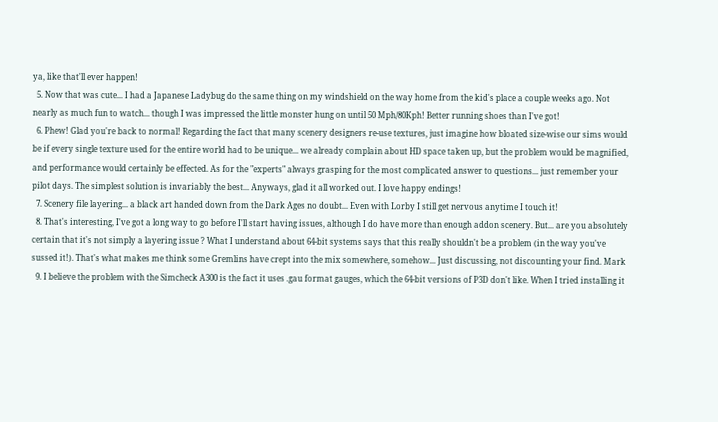ya, like that'll ever happen!
  5. Now that was cute... I had a Japanese Ladybug do the same thing on my windshield on the way home from the kid's place a couple weeks ago. Not nearly as much fun to watch... though I was impressed the little monster hung on until 50 Mph/80Kph! Better running shoes than I've got!
  6. Phew! Glad you're back to normal! Regarding the fact that many scenery designers re-use textures, just imagine how bloated size-wise our sims would be if every single texture used for the entire world had to be unique... we already complain about HD space taken up, but the problem would be magnified, and performance would certainly be effected. As for the "experts" always grasping for the most complicated answer to questions... just remember your pilot days. The simplest solution is invariably the best... Anyways, glad it all worked out. I love happy endings!
  7. Scenery file layering... a black art handed down from the Dark Ages no doubt... Even with Lorby I still get nervous anytime I touch it!
  8. That's interesting, I've got a long way to go before I'll start having issues, although I do have more than enough addon scenery. But... are you absolutely certain that it's not simply a layering issue ? What I understand about 64-bit systems says that this really shouldn't be a problem (in the way you've sussed it!). That's what makes me think some Gremlins have crept into the mix somewhere, somehow... Just discussing, not discounting your find. Mark
  9. I believe the problem with the Simcheck A300 is the fact it uses .gau format gauges, which the 64-bit versions of P3D don't like. When I tried installing it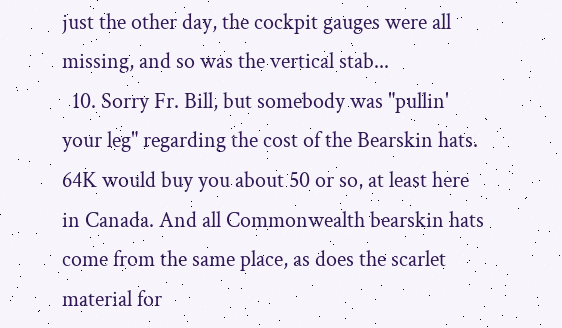just the other day, the cockpit gauges were all missing, and so was the vertical stab...
  10. Sorry Fr. Bill, but somebody was "pullin' your leg" regarding the cost of the Bearskin hats. 64K would buy you about 50 or so, at least here in Canada. And all Commonwealth bearskin hats come from the same place, as does the scarlet material for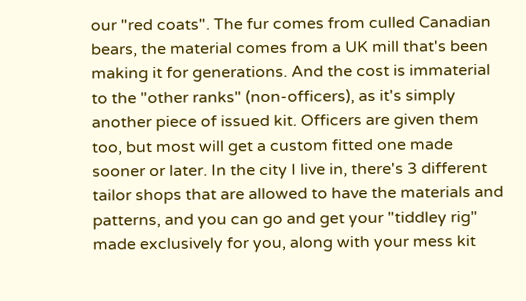our "red coats". The fur comes from culled Canadian bears, the material comes from a UK mill that's been making it for generations. And the cost is immaterial to the "other ranks" (non-officers), as it's simply another piece of issued kit. Officers are given them too, but most will get a custom fitted one made sooner or later. In the city I live in, there's 3 different tailor shops that are allowed to have the materials and patterns, and you can go and get your "tiddley rig" made exclusively for you, along with your mess kit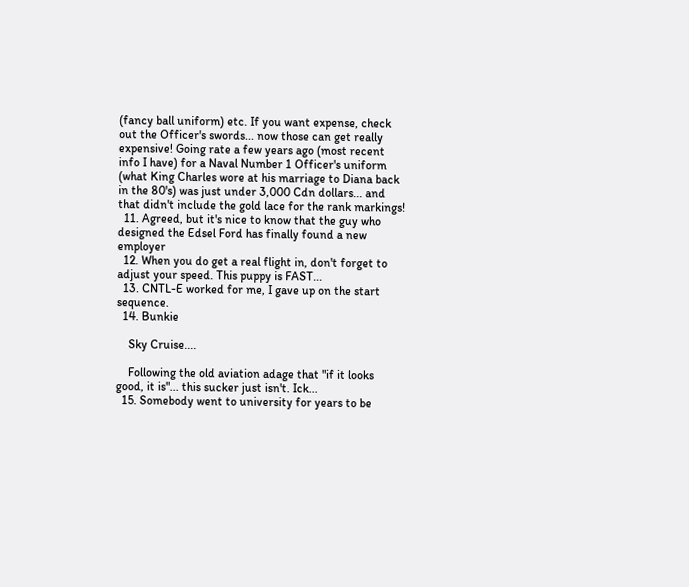(fancy ball uniform) etc. If you want expense, check out the Officer's swords... now those can get really expensive! Going rate a few years ago (most recent info I have) for a Naval Number 1 Officer's uniform (what King Charles wore at his marriage to Diana back in the 80's) was just under 3,000 Cdn dollars... and that didn't include the gold lace for the rank markings!
  11. Agreed, but it's nice to know that the guy who designed the Edsel Ford has finally found a new employer
  12. When you do get a real flight in, don't forget to adjust your speed. This puppy is FAST...
  13. CNTL-E worked for me, I gave up on the start sequence.
  14. Bunkie

    Sky Cruise....

    Following the old aviation adage that "if it looks good, it is"... this sucker just isn't. Ick...
  15. Somebody went to university for years to be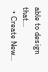able to design that...
  • Create New...